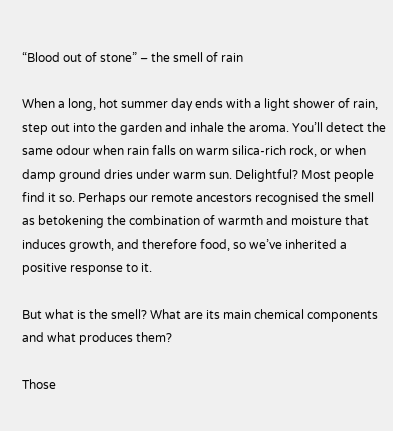“Blood out of stone” – the smell of rain

When a long, hot summer day ends with a light shower of rain, step out into the garden and inhale the aroma. You’ll detect the same odour when rain falls on warm silica-rich rock, or when damp ground dries under warm sun. Delightful? Most people find it so. Perhaps our remote ancestors recognised the smell as betokening the combination of warmth and moisture that induces growth, and therefore food, so we’ve inherited a positive response to it.

But what is the smell? What are its main chemical components and what produces them?

Those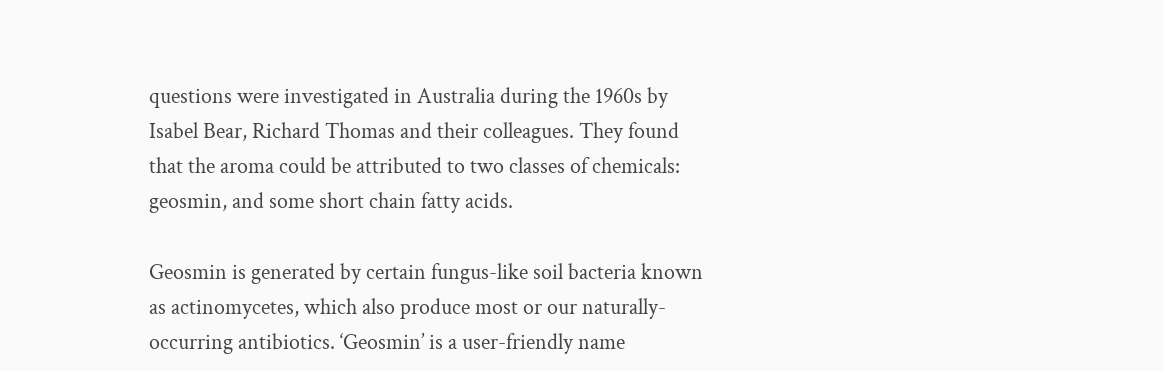questions were investigated in Australia during the 1960s by Isabel Bear, Richard Thomas and their colleagues. They found that the aroma could be attributed to two classes of chemicals: geosmin, and some short chain fatty acids.

Geosmin is generated by certain fungus-like soil bacteria known as actinomycetes, which also produce most or our naturally-occurring antibiotics. ‘Geosmin’ is a user-friendly name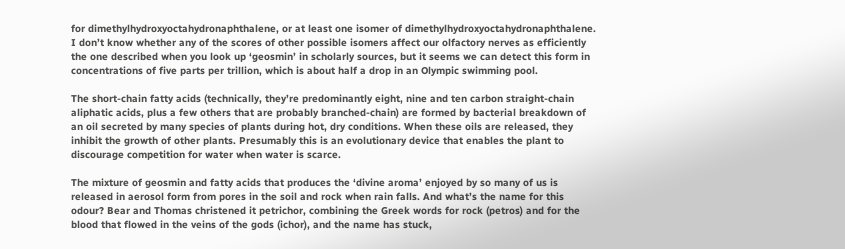for dimethylhydroxyoctahydronaphthalene, or at least one isomer of dimethylhydroxyoctahydronaphthalene. I don’t know whether any of the scores of other possible isomers affect our olfactory nerves as efficiently the one described when you look up ‘geosmin’ in scholarly sources, but it seems we can detect this form in concentrations of five parts per trillion, which is about half a drop in an Olympic swimming pool.

The short-chain fatty acids (technically, they’re predominantly eight, nine and ten carbon straight-chain aliphatic acids, plus a few others that are probably branched-chain) are formed by bacterial breakdown of an oil secreted by many species of plants during hot, dry conditions. When these oils are released, they inhibit the growth of other plants. Presumably this is an evolutionary device that enables the plant to discourage competition for water when water is scarce.

The mixture of geosmin and fatty acids that produces the ‘divine aroma’ enjoyed by so many of us is released in aerosol form from pores in the soil and rock when rain falls. And what’s the name for this odour? Bear and Thomas christened it petrichor, combining the Greek words for rock (petros) and for the blood that flowed in the veins of the gods (ichor), and the name has stuck,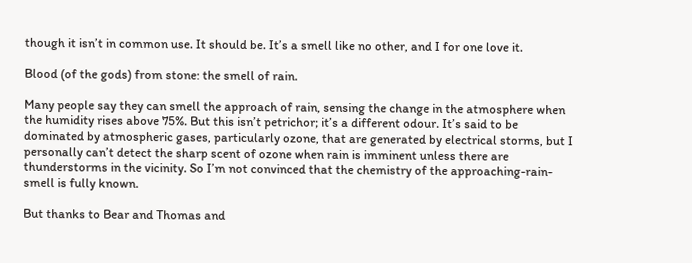though it isn’t in common use. It should be. It’s a smell like no other, and I for one love it.

Blood (of the gods) from stone: the smell of rain.

Many people say they can smell the approach of rain, sensing the change in the atmosphere when the humidity rises above 75%. But this isn’t petrichor; it’s a different odour. It’s said to be dominated by atmospheric gases, particularly ozone, that are generated by electrical storms, but I personally can’t detect the sharp scent of ozone when rain is imminent unless there are thunderstorms in the vicinity. So I’m not convinced that the chemistry of the approaching-rain-smell is fully known.

But thanks to Bear and Thomas and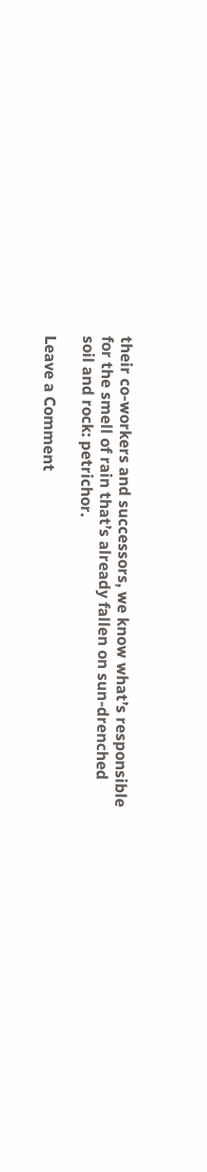their co-workers and successors, we know what’s responsible for the smell of rain that’s already fallen on sun-drenched soil and rock: petrichor.

Leave a Comment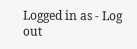Logged in as - Log out